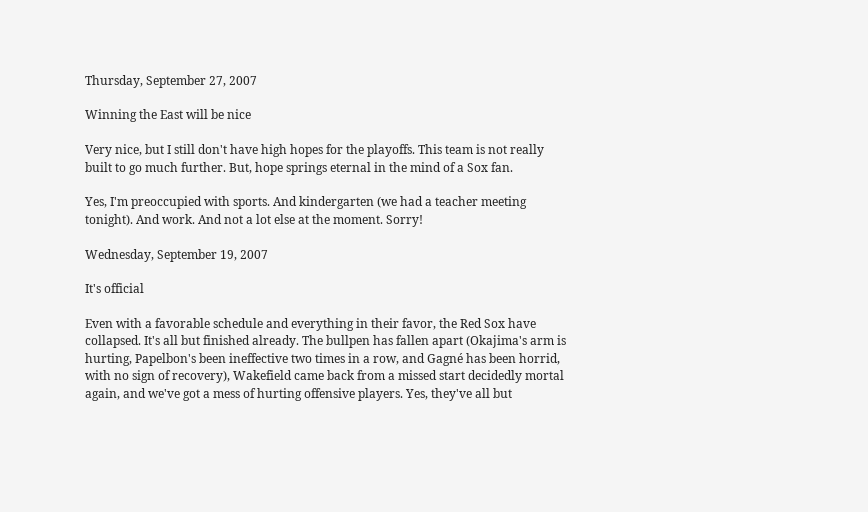Thursday, September 27, 2007

Winning the East will be nice

Very nice, but I still don't have high hopes for the playoffs. This team is not really built to go much further. But, hope springs eternal in the mind of a Sox fan.

Yes, I'm preoccupied with sports. And kindergarten (we had a teacher meeting tonight). And work. And not a lot else at the moment. Sorry!

Wednesday, September 19, 2007

It's official

Even with a favorable schedule and everything in their favor, the Red Sox have collapsed. It's all but finished already. The bullpen has fallen apart (Okajima's arm is hurting, Papelbon's been ineffective two times in a row, and Gagné has been horrid, with no sign of recovery), Wakefield came back from a missed start decidedly mortal again, and we've got a mess of hurting offensive players. Yes, they've all but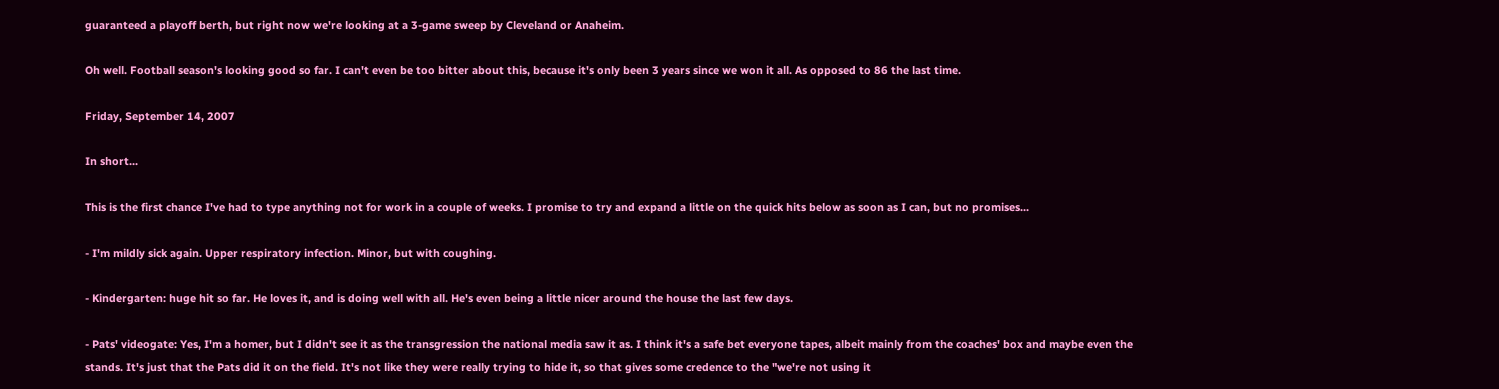guaranteed a playoff berth, but right now we're looking at a 3-game sweep by Cleveland or Anaheim.

Oh well. Football season's looking good so far. I can't even be too bitter about this, because it's only been 3 years since we won it all. As opposed to 86 the last time.

Friday, September 14, 2007

In short...

This is the first chance I've had to type anything not for work in a couple of weeks. I promise to try and expand a little on the quick hits below as soon as I can, but no promises...

- I'm mildly sick again. Upper respiratory infection. Minor, but with coughing.

- Kindergarten: huge hit so far. He loves it, and is doing well with all. He's even being a little nicer around the house the last few days.

- Pats' videogate: Yes, I'm a homer, but I didn't see it as the transgression the national media saw it as. I think it's a safe bet everyone tapes, albeit mainly from the coaches' box and maybe even the stands. It's just that the Pats did it on the field. It's not like they were really trying to hide it, so that gives some credence to the "we're not using it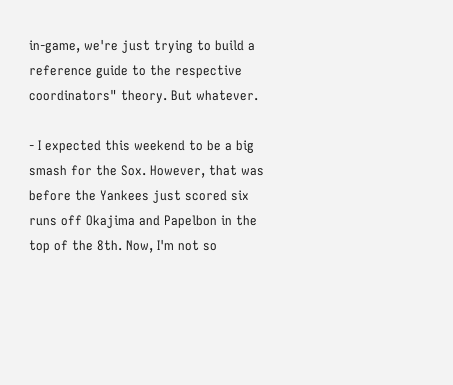in-game, we're just trying to build a reference guide to the respective coordinators" theory. But whatever.

- I expected this weekend to be a big smash for the Sox. However, that was before the Yankees just scored six runs off Okajima and Papelbon in the top of the 8th. Now, I'm not so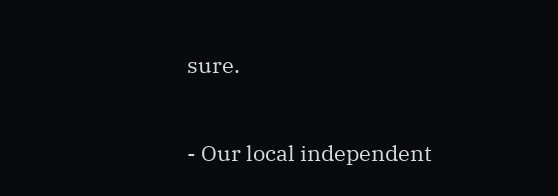sure.

- Our local independent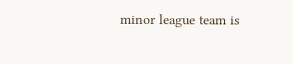minor league team is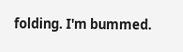folding. I'm bummed.